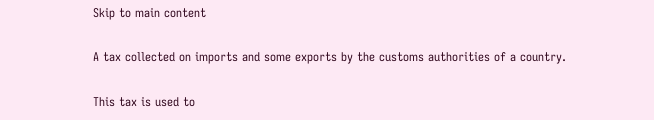Skip to main content

A tax collected on imports and some exports by the customs authorities of a country.

This tax is used to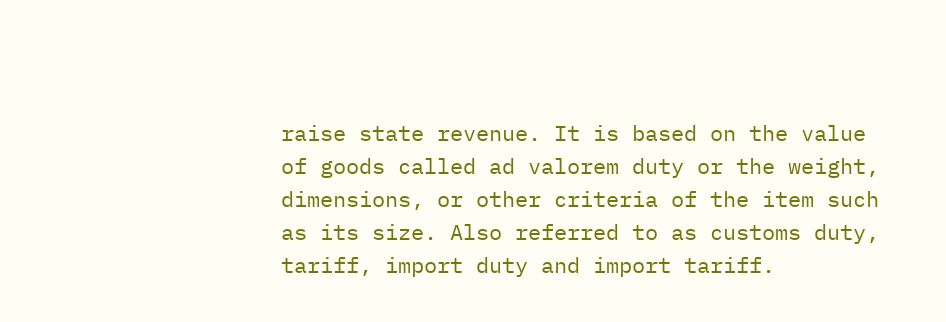raise state revenue. It is based on the value of goods called ad valorem duty or the weight, dimensions, or other criteria of the item such as its size. Also referred to as customs duty, tariff, import duty and import tariff.